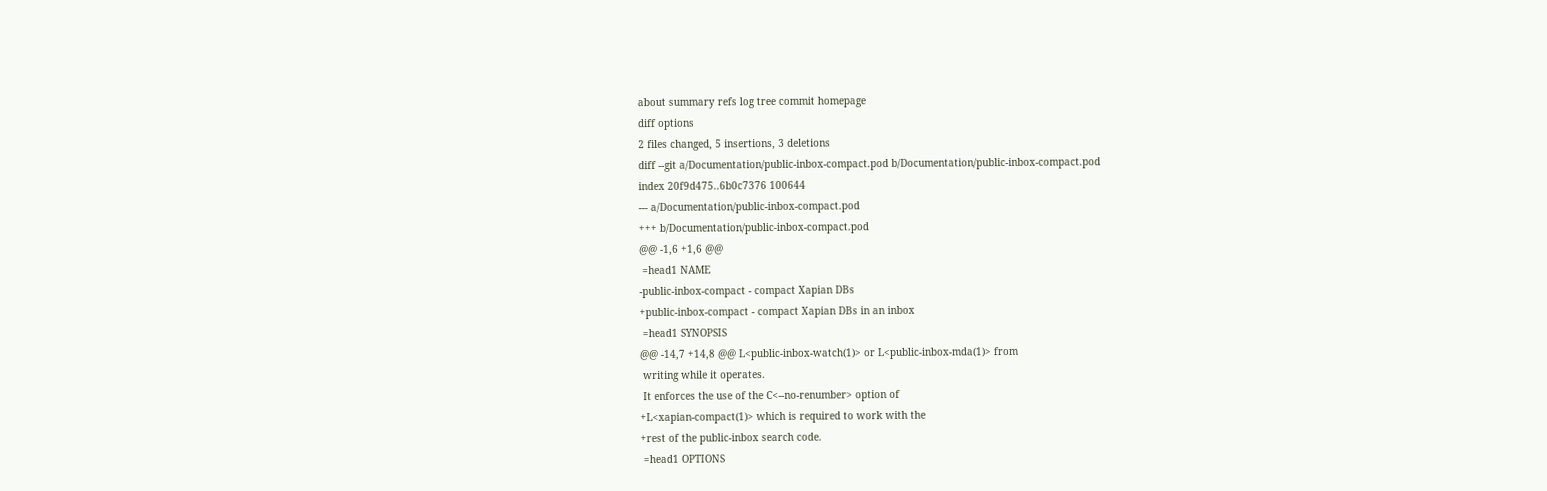about summary refs log tree commit homepage
diff options
2 files changed, 5 insertions, 3 deletions
diff --git a/Documentation/public-inbox-compact.pod b/Documentation/public-inbox-compact.pod
index 20f9d475..6b0c7376 100644
--- a/Documentation/public-inbox-compact.pod
+++ b/Documentation/public-inbox-compact.pod
@@ -1,6 +1,6 @@
 =head1 NAME
-public-inbox-compact - compact Xapian DBs
+public-inbox-compact - compact Xapian DBs in an inbox
 =head1 SYNOPSIS
@@ -14,7 +14,8 @@ L<public-inbox-watch(1)> or L<public-inbox-mda(1)> from
 writing while it operates.
 It enforces the use of the C<--no-renumber> option of
+L<xapian-compact(1)> which is required to work with the
+rest of the public-inbox search code.
 =head1 OPTIONS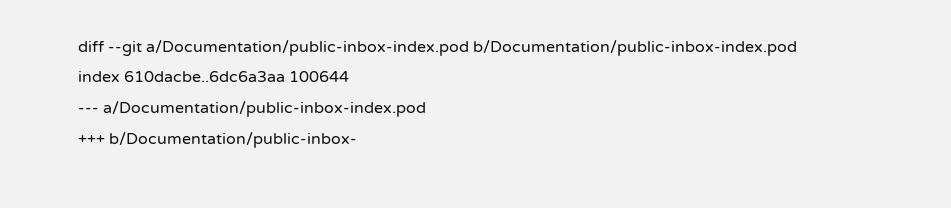diff --git a/Documentation/public-inbox-index.pod b/Documentation/public-inbox-index.pod
index 610dacbe..6dc6a3aa 100644
--- a/Documentation/public-inbox-index.pod
+++ b/Documentation/public-inbox-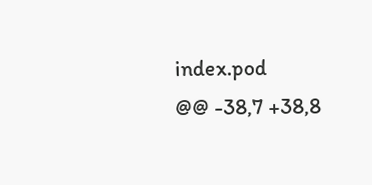index.pod
@@ -38,7 +38,8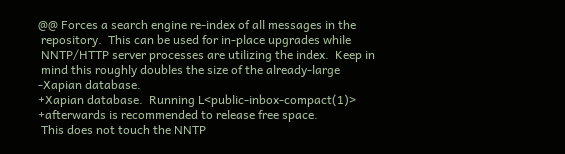@@ Forces a search engine re-index of all messages in the
 repository.  This can be used for in-place upgrades while
 NNTP/HTTP server processes are utilizing the index.  Keep in
 mind this roughly doubles the size of the already-large
-Xapian database.
+Xapian database.  Running L<public-inbox-compact(1)>
+afterwards is recommended to release free space.
 This does not touch the NNTP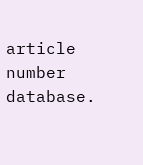article number database.